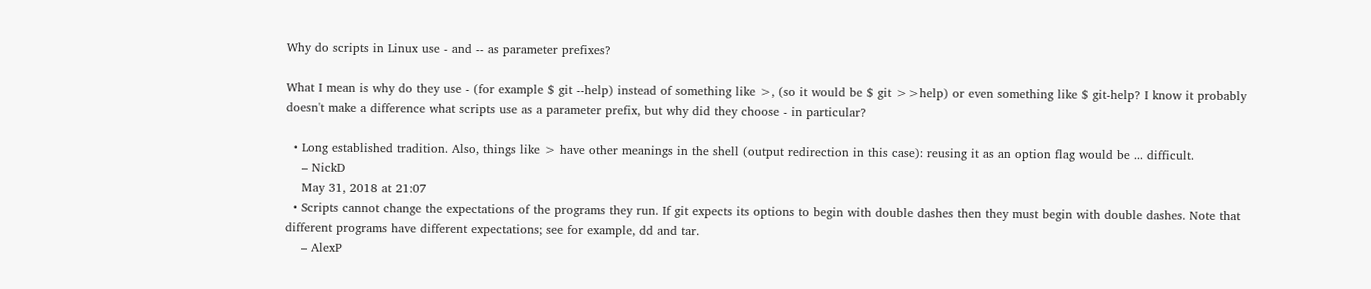Why do scripts in Linux use - and -- as parameter prefixes?

What I mean is why do they use - (for example $ git --help) instead of something like >, (so it would be $ git >>help) or even something like $ git-help? I know it probably doesn't make a difference what scripts use as a parameter prefix, but why did they choose - in particular?

  • Long established tradition. Also, things like > have other meanings in the shell (output redirection in this case): reusing it as an option flag would be ... difficult.
    – NickD
    May 31, 2018 at 21:07
  • Scripts cannot change the expectations of the programs they run. If git expects its options to begin with double dashes then they must begin with double dashes. Note that different programs have different expectations; see for example, dd and tar.
    – AlexP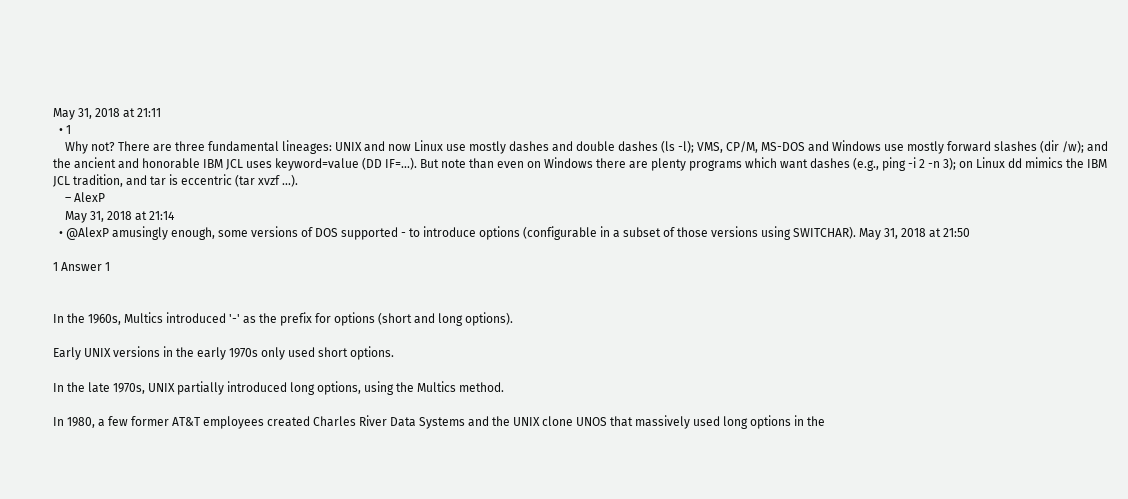May 31, 2018 at 21:11
  • 1
    Why not? There are three fundamental lineages: UNIX and now Linux use mostly dashes and double dashes (ls -l); VMS, CP/M, MS-DOS and Windows use mostly forward slashes (dir /w); and the ancient and honorable IBM JCL uses keyword=value (DD IF=...). But note than even on Windows there are plenty programs which want dashes (e.g., ping -i 2 -n 3); on Linux dd mimics the IBM JCL tradition, and tar is eccentric (tar xvzf ...).
    – AlexP
    May 31, 2018 at 21:14
  • @AlexP amusingly enough, some versions of DOS supported - to introduce options (configurable in a subset of those versions using SWITCHAR). May 31, 2018 at 21:50

1 Answer 1


In the 1960s, Multics introduced '-' as the prefix for options (short and long options).

Early UNIX versions in the early 1970s only used short options.

In the late 1970s, UNIX partially introduced long options, using the Multics method.

In 1980, a few former AT&T employees created Charles River Data Systems and the UNIX clone UNOS that massively used long options in the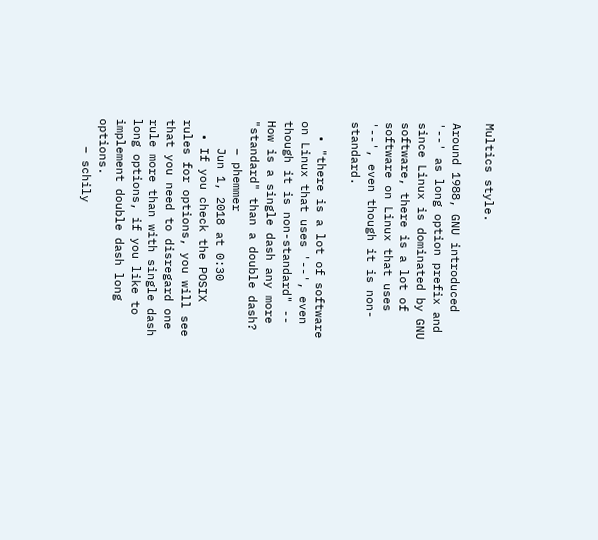Multics style.

Around 1988, GNU introduced '--' as long option prefix and since Linux is dominated by GNU software, there is a lot of software on Linux that uses '--', even though it is non-standard.

  • "there is a lot of software on Linux that uses '--', even though it is non-standard" -- How is a single dash any more "standard" than a double dash?
    – phemmer
    Jun 1, 2018 at 0:30
  • If you check the POSIX rules for options, you will see that you need to disregard one rule more than with single dash long options, if you like to implement double dash long options.
    – schily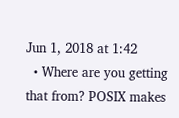Jun 1, 2018 at 1:42
  • Where are you getting that from? POSIX makes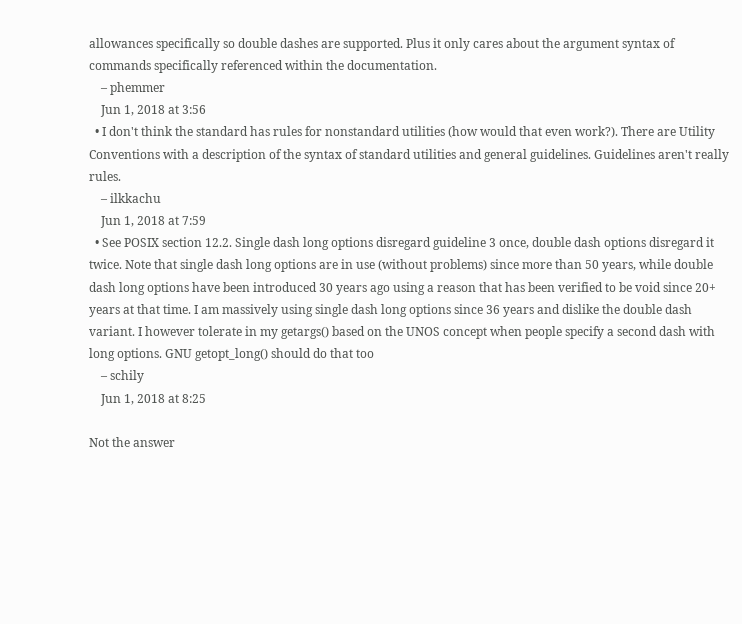allowances specifically so double dashes are supported. Plus it only cares about the argument syntax of commands specifically referenced within the documentation.
    – phemmer
    Jun 1, 2018 at 3:56
  • I don't think the standard has rules for nonstandard utilities (how would that even work?). There are Utility Conventions with a description of the syntax of standard utilities and general guidelines. Guidelines aren't really rules.
    – ilkkachu
    Jun 1, 2018 at 7:59
  • See POSIX section 12.2. Single dash long options disregard guideline 3 once, double dash options disregard it twice. Note that single dash long options are in use (without problems) since more than 50 years, while double dash long options have been introduced 30 years ago using a reason that has been verified to be void since 20+ years at that time. I am massively using single dash long options since 36 years and dislike the double dash variant. I however tolerate in my getargs() based on the UNOS concept when people specify a second dash with long options. GNU getopt_long() should do that too
    – schily
    Jun 1, 2018 at 8:25

Not the answer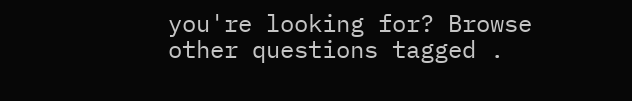you're looking for? Browse other questions tagged .